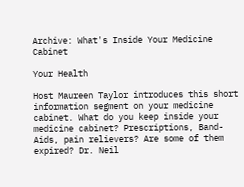Archive: What's Inside Your Medicine Cabinet

Your Health

Host Maureen Taylor introduces this short information segment on your medicine cabinet. What do you keep inside your medicine cabinet? Prescriptions, Band-Aids, pain relievers? Are some of them expired? Dr. Neil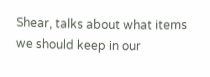Shear, talks about what items we should keep in our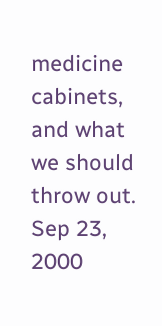medicine cabinets, and what we should throw out.
Sep 23, 2000